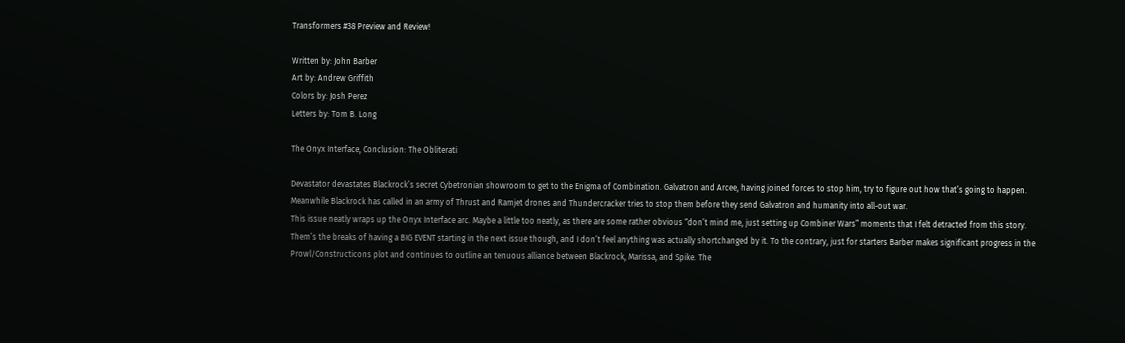Transformers #38 Preview and Review!

Written by: John Barber
Art by: Andrew Griffith
Colors by: Josh Perez
Letters by: Tom B. Long

The Onyx Interface, Conclusion: The Obliterati

Devastator devastates Blackrock’s secret Cybetronian showroom to get to the Enigma of Combination. Galvatron and Arcee, having joined forces to stop him, try to figure out how that’s going to happen. Meanwhile Blackrock has called in an army of Thrust and Ramjet drones and Thundercracker tries to stop them before they send Galvatron and humanity into all-out war.
This issue neatly wraps up the Onyx Interface arc. Maybe a little too neatly, as there are some rather obvious “don’t mind me, just setting up Combiner Wars” moments that I felt detracted from this story. Them’s the breaks of having a BIG EVENT starting in the next issue though, and I don’t feel anything was actually shortchanged by it. To the contrary, just for starters Barber makes significant progress in the Prowl/Constructicons plot and continues to outline an tenuous alliance between Blackrock, Marissa, and Spike. The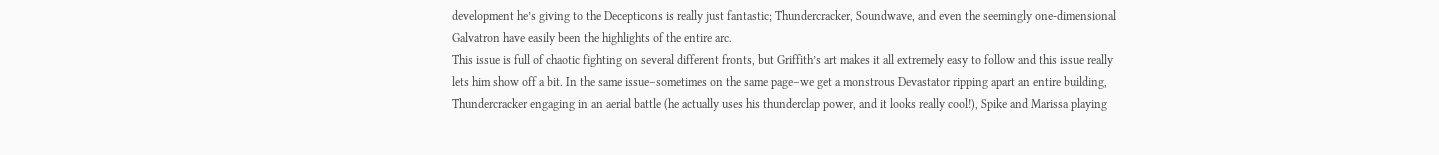development he’s giving to the Decepticons is really just fantastic; Thundercracker, Soundwave, and even the seemingly one-dimensional Galvatron have easily been the highlights of the entire arc.
This issue is full of chaotic fighting on several different fronts, but Griffith’s art makes it all extremely easy to follow and this issue really lets him show off a bit. In the same issue–sometimes on the same page–we get a monstrous Devastator ripping apart an entire building, Thundercracker engaging in an aerial battle (he actually uses his thunderclap power, and it looks really cool!), Spike and Marissa playing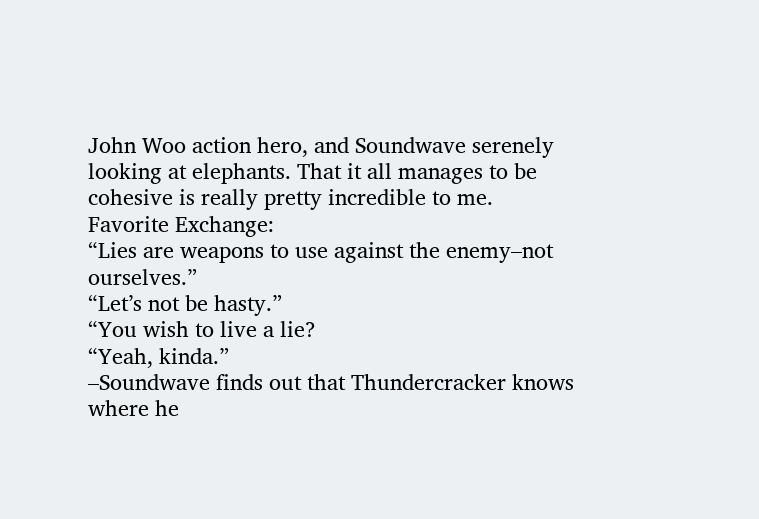John Woo action hero, and Soundwave serenely looking at elephants. That it all manages to be cohesive is really pretty incredible to me.
Favorite Exchange:
“Lies are weapons to use against the enemy–not ourselves.”
“Let’s not be hasty.”
“You wish to live a lie?
“Yeah, kinda.”
–Soundwave finds out that Thundercracker knows where he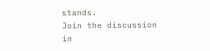stands.
Join the discussion in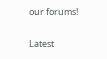our forums!


Latest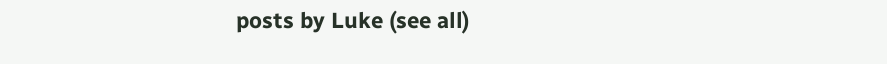posts by Luke (see all)